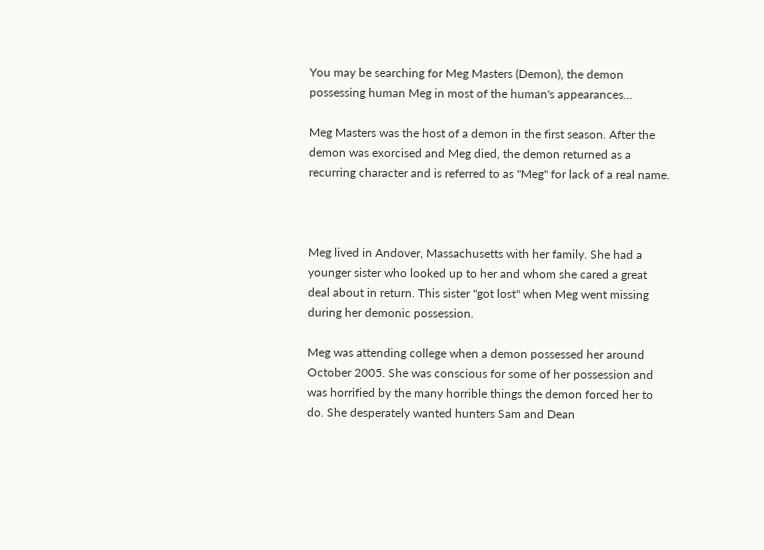You may be searching for Meg Masters (Demon), the demon possessing human Meg in most of the human's appearances...

Meg Masters was the host of a demon in the first season. After the demon was exorcised and Meg died, the demon returned as a recurring character and is referred to as "Meg" for lack of a real name.



Meg lived in Andover, Massachusetts with her family. She had a younger sister who looked up to her and whom she cared a great deal about in return. This sister "got lost" when Meg went missing during her demonic possession.

Meg was attending college when a demon possessed her around October 2005. She was conscious for some of her possession and was horrified by the many horrible things the demon forced her to do. She desperately wanted hunters Sam and Dean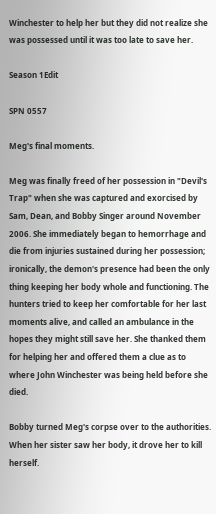Winchester to help her but they did not realize she was possessed until it was too late to save her.

Season 1Edit

SPN 0557

Meg's final moments.

Meg was finally freed of her possession in "Devil's Trap" when she was captured and exorcised by Sam, Dean, and Bobby Singer around November 2006. She immediately began to hemorrhage and die from injuries sustained during her possession; ironically, the demon's presence had been the only thing keeping her body whole and functioning. The hunters tried to keep her comfortable for her last moments alive, and called an ambulance in the hopes they might still save her. She thanked them for helping her and offered them a clue as to where John Winchester was being held before she died.

Bobby turned Meg's corpse over to the authorities. When her sister saw her body, it drove her to kill herself.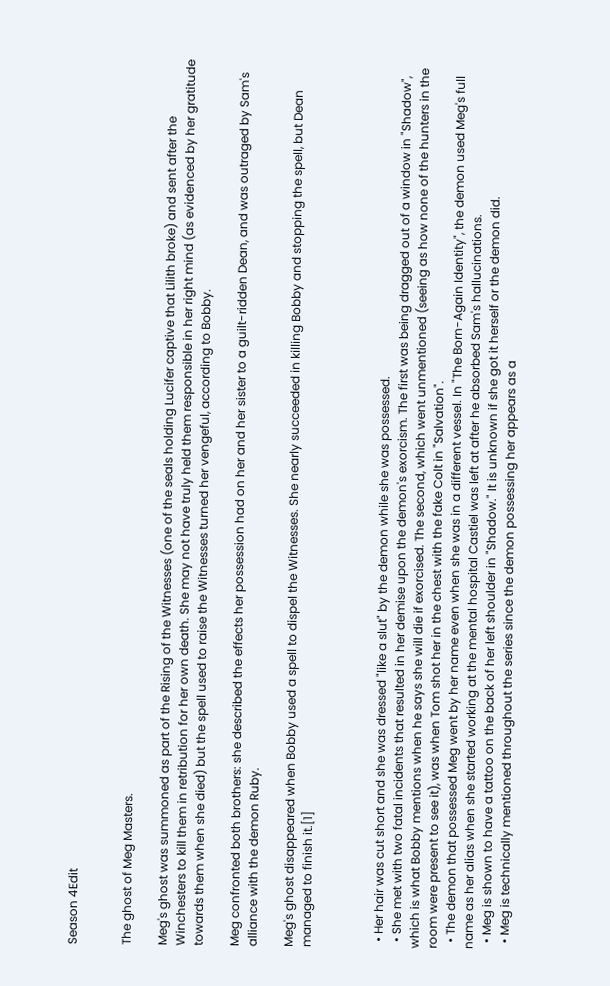Season 4Edit


The ghost of Meg Masters.

Meg's ghost was summoned as part of the Rising of the Witnesses (one of the seals holding Lucifer captive that Lilith broke) and sent after the Winchesters to kill them in retribution for her own death. She may not have truly held them responsible in her right mind (as evidenced by her gratitude towards them when she died) but the spell used to raise the Witnesses turned her vengeful, according to Bobby.

Meg confronted both brothers: she described the effects her possession had on her and her sister to a guilt-ridden Dean, and was outraged by Sam's alliance with the demon Ruby.

Meg's ghost disappeared when Bobby used a spell to dispel the Witnesses. She nearly succeeded in killing Bobby and stopping the spell, but Dean managed to finish it.[1]



  • Her hair was cut short and she was dressed "like a slut" by the demon while she was possessed.
  • She met with two fatal incidents that resulted in her demise upon the demon's exorcism. The first was being dragged out of a window in "Shadow", which is what Bobby mentions when he says she will die if exorcised. The second, which went unmentioned (seeing as how none of the hunters in the room were present to see it), was when Tom shot her in the chest with the fake Colt in "Salvation".
  • The demon that possessed Meg went by her name even when she was in a different vessel. In "The Born-Again Identity", the demon used Meg's full name as her alias when she started working at the mental hospital Castiel was left at after he absorbed Sam's hallucinations.
  • Meg is shown to have a tattoo on the back of her left shoulder in "Shadow." It is unknown if she got it herself or the demon did.
  • Meg is technically mentioned throughout the series since the demon possessing her appears as a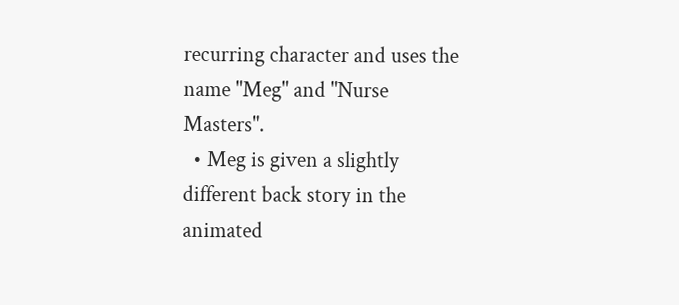recurring character and uses the name "Meg" and "Nurse Masters".
  • Meg is given a slightly different back story in the animated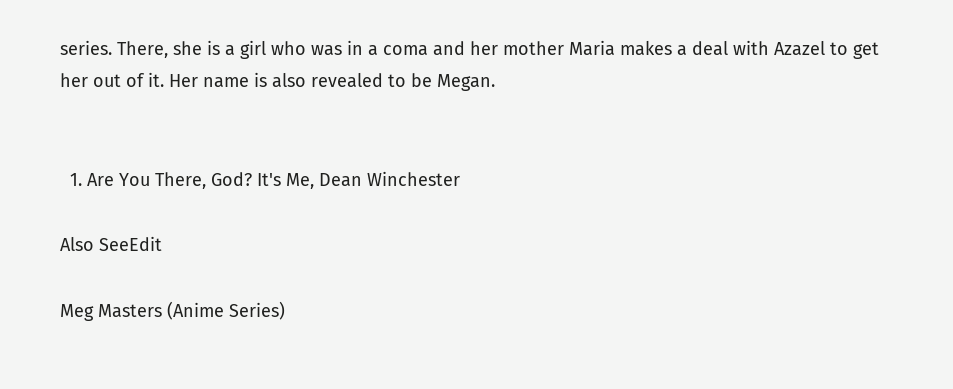series. There, she is a girl who was in a coma and her mother Maria makes a deal with Azazel to get her out of it. Her name is also revealed to be Megan.


  1. Are You There, God? It's Me, Dean Winchester

Also SeeEdit

Meg Masters (Anime Series)